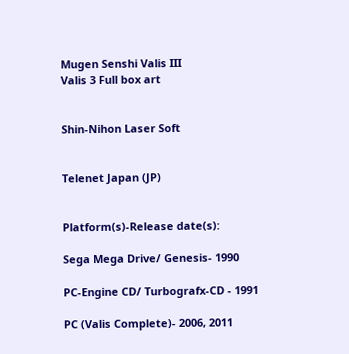Mugen Senshi Valis III
Valis 3 Full box art


Shin-Nihon Laser Soft


Telenet Japan (JP)


Platform(s)-Release date(s):

Sega Mega Drive/ Genesis- 1990

PC-Engine CD/ Turbografx-CD - 1991

PC (Valis Complete)- 2006, 2011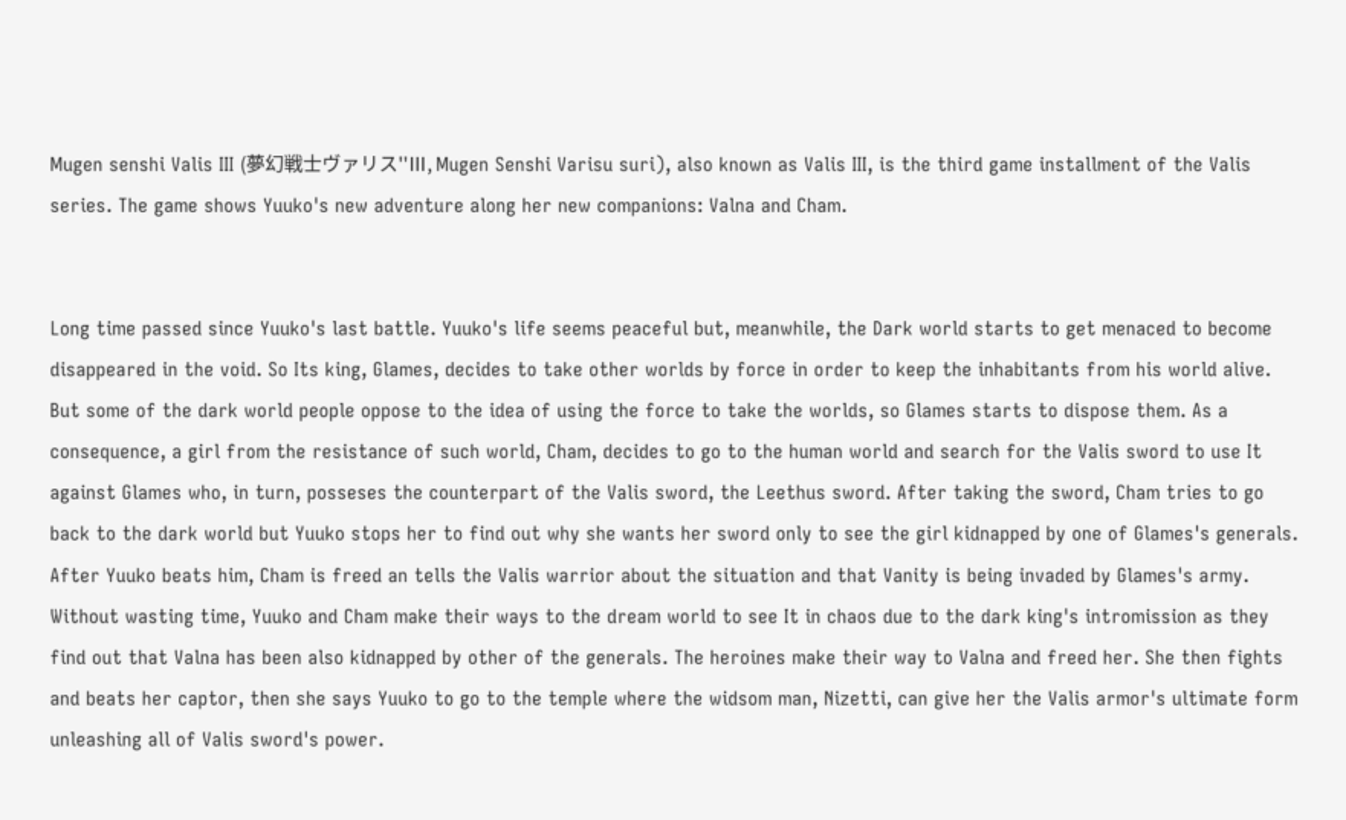Mugen senshi Valis III (夢幻戦士ヴァリス''Ⅲ, Mugen Senshi Varisu suri), also known as Valis III, is the third game installment of the Valis series. The game shows Yuuko's new adventure along her new companions: Valna and Cham.


Long time passed since Yuuko's last battle. Yuuko's life seems peaceful but, meanwhile, the Dark world starts to get menaced to become disappeared in the void. So Its king, Glames, decides to take other worlds by force in order to keep the inhabitants from his world alive. But some of the dark world people oppose to the idea of using the force to take the worlds, so Glames starts to dispose them. As a consequence, a girl from the resistance of such world, Cham, decides to go to the human world and search for the Valis sword to use It against Glames who, in turn, posseses the counterpart of the Valis sword, the Leethus sword. After taking the sword, Cham tries to go back to the dark world but Yuuko stops her to find out why she wants her sword only to see the girl kidnapped by one of Glames's generals. After Yuuko beats him, Cham is freed an tells the Valis warrior about the situation and that Vanity is being invaded by Glames's army. Without wasting time, Yuuko and Cham make their ways to the dream world to see It in chaos due to the dark king's intromission as they find out that Valna has been also kidnapped by other of the generals. The heroines make their way to Valna and freed her. She then fights and beats her captor, then she says Yuuko to go to the temple where the widsom man, Nizetti, can give her the Valis armor's ultimate form unleashing all of Valis sword's power.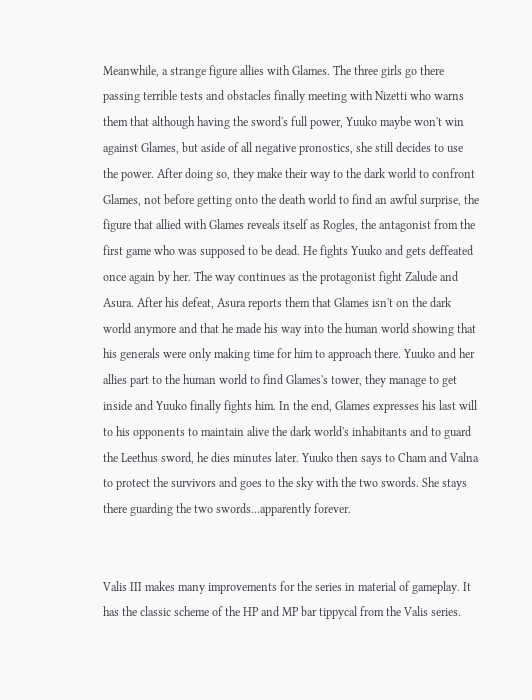Meanwhile, a strange figure allies with Glames. The three girls go there passing terrible tests and obstacles finally meeting with Nizetti who warns them that although having the sword's full power, Yuuko maybe won't win against Glames, but aside of all negative pronostics, she still decides to use the power. After doing so, they make their way to the dark world to confront Glames, not before getting onto the death world to find an awful surprise, the figure that allied with Glames reveals itself as Rogles, the antagonist from the first game who was supposed to be dead. He fights Yuuko and gets deffeated once again by her. The way continues as the protagonist fight Zalude and Asura. After his defeat, Asura reports them that Glames isn't on the dark world anymore and that he made his way into the human world showing that his generals were only making time for him to approach there. Yuuko and her allies part to the human world to find Glames's tower, they manage to get inside and Yuuko finally fights him. In the end, Glames expresses his last will to his opponents to maintain alive the dark world's inhabitants and to guard the Leethus sword, he dies minutes later. Yuuko then says to Cham and Valna to protect the survivors and goes to the sky with the two swords. She stays there guarding the two swords...apparently forever.


Valis III makes many improvements for the series in material of gameplay. It has the classic scheme of the HP and MP bar tippycal from the Valis series.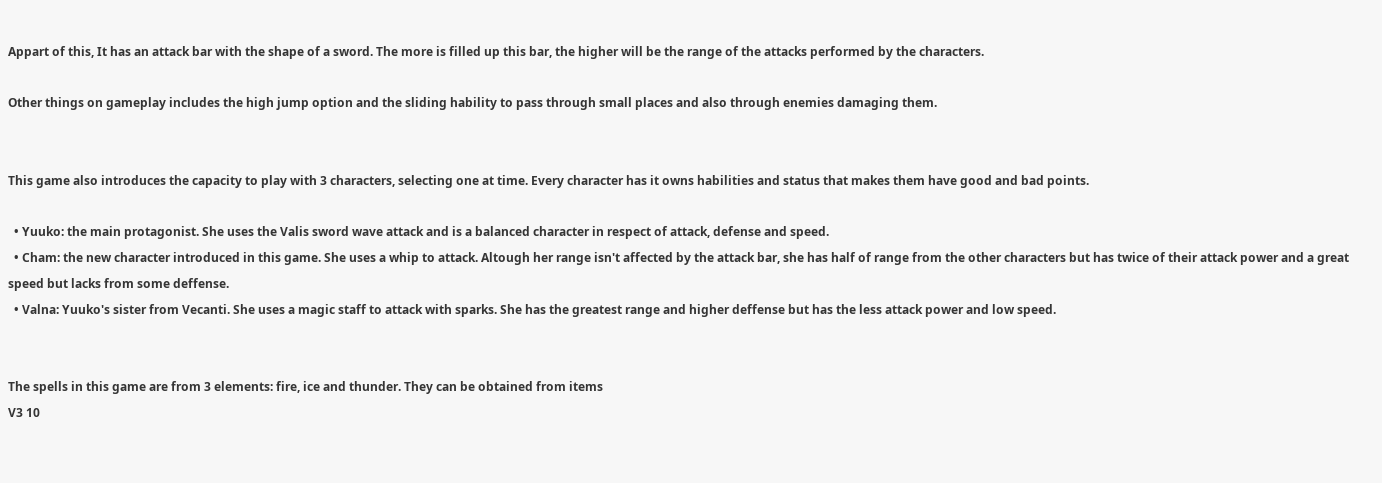Appart of this, It has an attack bar with the shape of a sword. The more is filled up this bar, the higher will be the range of the attacks performed by the characters.

Other things on gameplay includes the high jump option and the sliding hability to pass through small places and also through enemies damaging them.


This game also introduces the capacity to play with 3 characters, selecting one at time. Every character has it owns habilities and status that makes them have good and bad points.

  • Yuuko: the main protagonist. She uses the Valis sword wave attack and is a balanced character in respect of attack, defense and speed.
  • Cham: the new character introduced in this game. She uses a whip to attack. Altough her range isn't affected by the attack bar, she has half of range from the other characters but has twice of their attack power and a great speed but lacks from some deffense.
  • Valna: Yuuko's sister from Vecanti. She uses a magic staff to attack with sparks. She has the greatest range and higher deffense but has the less attack power and low speed.


The spells in this game are from 3 elements: fire, ice and thunder. They can be obtained from items
V3 10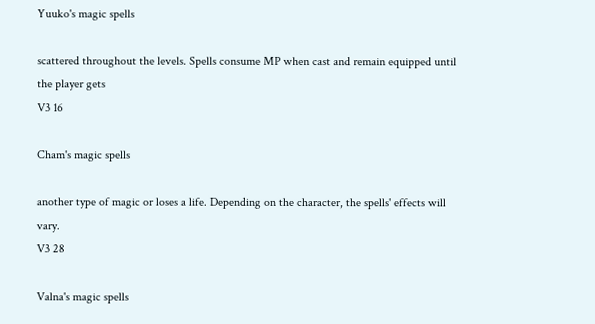Yuuko's magic spells

scattered throughout the levels. Spells consume MP when cast and remain equipped until the player gets
V3 16

Cham's magic spells

another type of magic or loses a life. Depending on the character, the spells' effects will vary.
V3 28

Valna's magic spells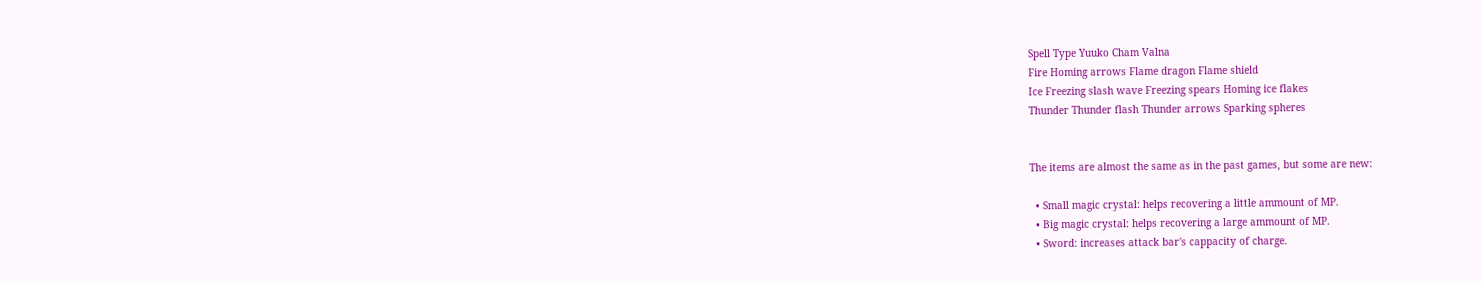Spell Type Yuuko Cham Valna
Fire Homing arrows Flame dragon Flame shield
Ice Freezing slash wave Freezing spears Homing ice flakes
Thunder Thunder flash Thunder arrows Sparking spheres


The items are almost the same as in the past games, but some are new:

  • Small magic crystal: helps recovering a little ammount of MP.
  • Big magic crystal: helps recovering a large ammount of MP.
  • Sword: increases attack bar's cappacity of charge.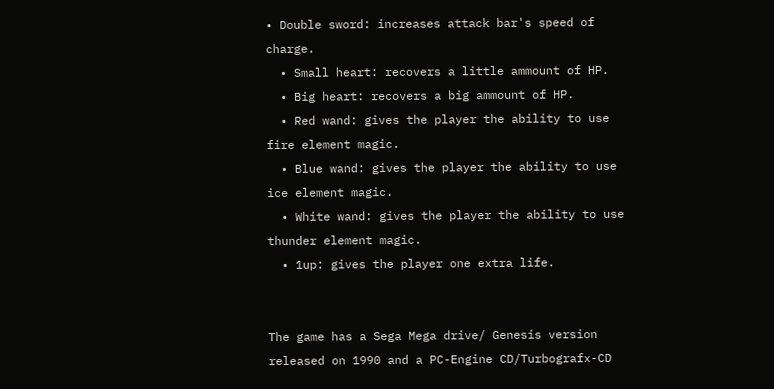• Double sword: increases attack bar's speed of charge.
  • Small heart: recovers a little ammount of HP.
  • Big heart: recovers a big ammount of HP.
  • Red wand: gives the player the ability to use fire element magic.
  • Blue wand: gives the player the ability to use ice element magic.
  • White wand: gives the player the ability to use thunder element magic.
  • 1up: gives the player one extra life.


The game has a Sega Mega drive/ Genesis version released on 1990 and a PC-Engine CD/Turbografx-CD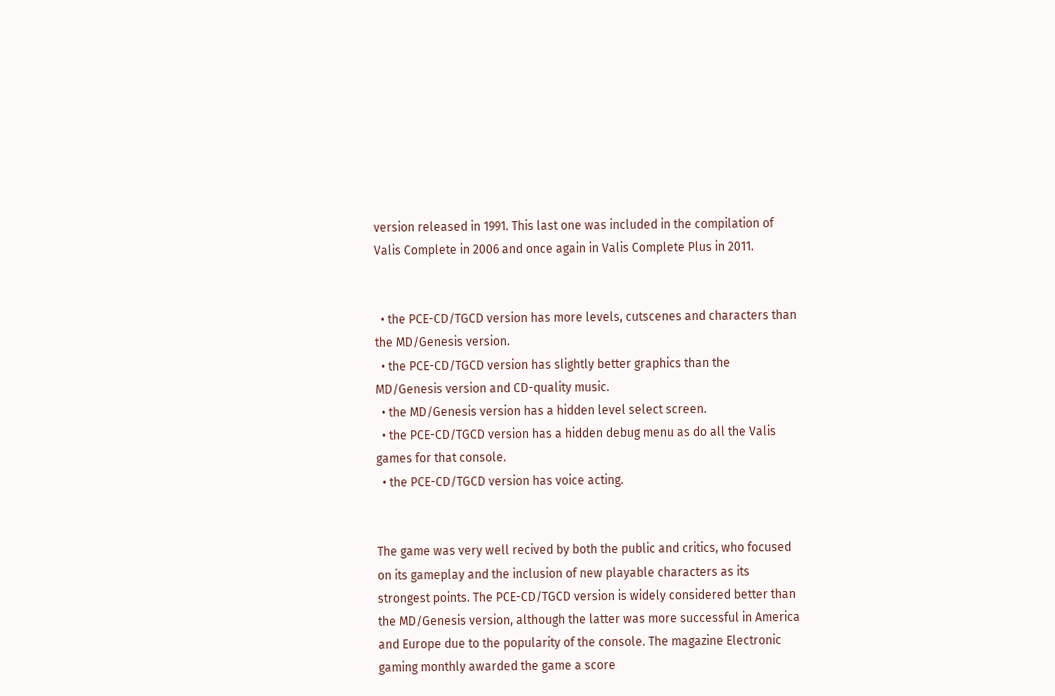version released in 1991. This last one was included in the compilation of Valis Complete in 2006 and once again in Valis Complete Plus in 2011.


  • the PCE-CD/TGCD version has more levels, cutscenes and characters than the MD/Genesis version.
  • the PCE-CD/TGCD version has slightly better graphics than the MD/Genesis version and CD-quality music.
  • the MD/Genesis version has a hidden level select screen.
  • the PCE-CD/TGCD version has a hidden debug menu as do all the Valis games for that console.
  • the PCE-CD/TGCD version has voice acting.


The game was very well recived by both the public and critics, who focused on its gameplay and the inclusion of new playable characters as its strongest points. The PCE-CD/TGCD version is widely considered better than the MD/Genesis version, although the latter was more successful in America and Europe due to the popularity of the console. The magazine Electronic gaming monthly awarded the game a score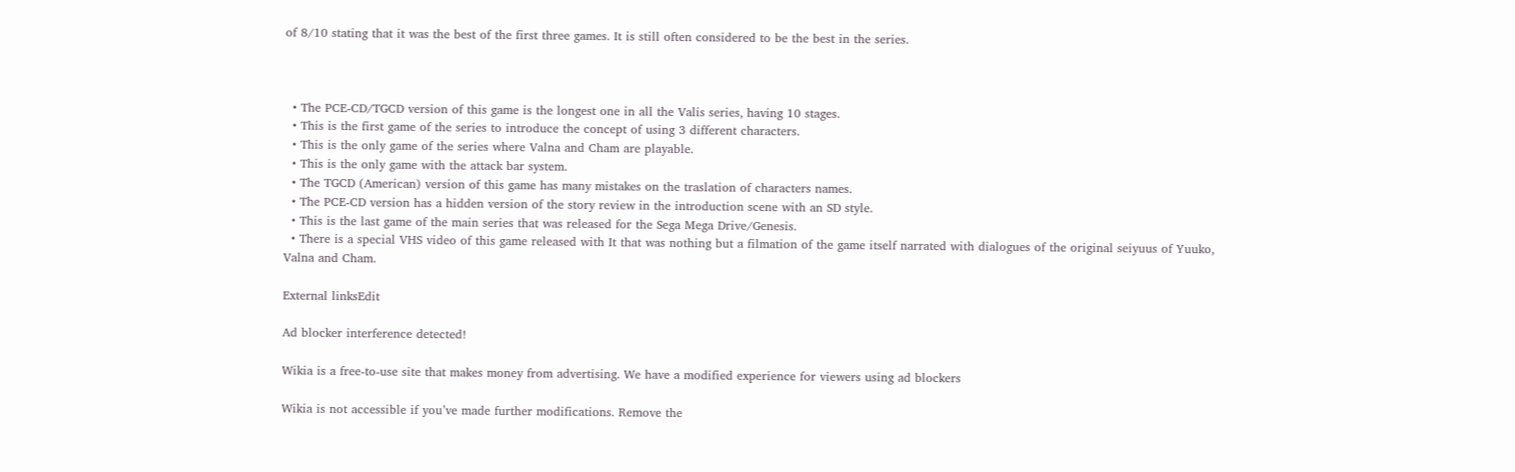of 8/10 stating that it was the best of the first three games. It is still often considered to be the best in the series.



  • The PCE-CD/TGCD version of this game is the longest one in all the Valis series, having 10 stages.
  • This is the first game of the series to introduce the concept of using 3 different characters.
  • This is the only game of the series where Valna and Cham are playable.
  • This is the only game with the attack bar system.
  • The TGCD (American) version of this game has many mistakes on the traslation of characters names.
  • The PCE-CD version has a hidden version of the story review in the introduction scene with an SD style.
  • This is the last game of the main series that was released for the Sega Mega Drive/Genesis.
  • There is a special VHS video of this game released with It that was nothing but a filmation of the game itself narrated with dialogues of the original seiyuus of Yuuko, Valna and Cham.

External linksEdit

Ad blocker interference detected!

Wikia is a free-to-use site that makes money from advertising. We have a modified experience for viewers using ad blockers

Wikia is not accessible if you’ve made further modifications. Remove the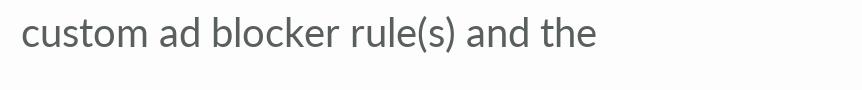custom ad blocker rule(s) and the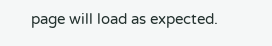page will load as expected.